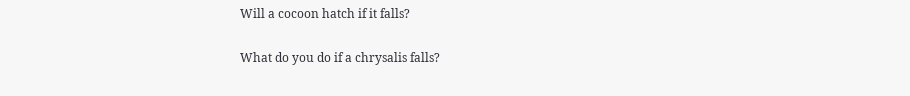Will a cocoon hatch if it falls?

What do you do if a chrysalis falls?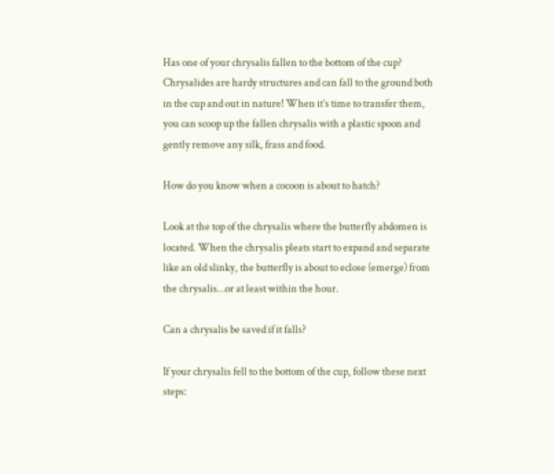Has one of your chrysalis fallen to the bottom of the cup? Chrysalides are hardy structures and can fall to the ground both in the cup and out in nature! When it’s time to transfer them, you can scoop up the fallen chrysalis with a plastic spoon and gently remove any silk, frass and food.

How do you know when a cocoon is about to hatch?

Look at the top of the chrysalis where the butterfly abdomen is located. When the chrysalis pleats start to expand and separate like an old slinky, the butterfly is about to eclose (emerge) from the chrysalis…or at least within the hour.

Can a chrysalis be saved if it falls?

If your chrysalis fell to the bottom of the cup, follow these next steps: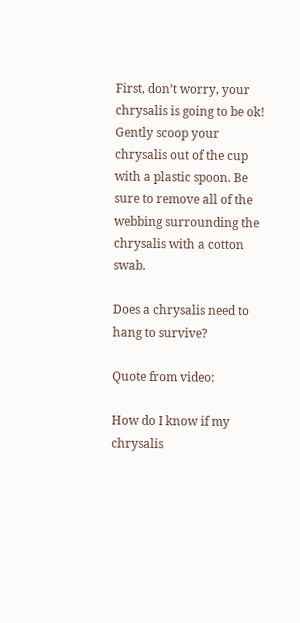First, don’t worry, your chrysalis is going to be ok! Gently scoop your chrysalis out of the cup with a plastic spoon. Be sure to remove all of the webbing surrounding the chrysalis with a cotton swab.

Does a chrysalis need to hang to survive?

Quote from video:

How do I know if my chrysalis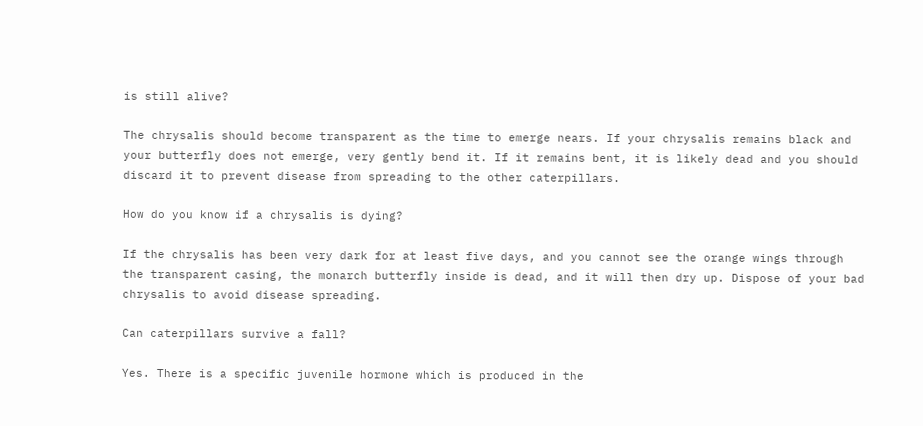is still alive?

The chrysalis should become transparent as the time to emerge nears. If your chrysalis remains black and your butterfly does not emerge, very gently bend it. If it remains bent, it is likely dead and you should discard it to prevent disease from spreading to the other caterpillars.

How do you know if a chrysalis is dying?

If the chrysalis has been very dark for at least five days, and you cannot see the orange wings through the transparent casing, the monarch butterfly inside is dead, and it will then dry up. Dispose of your bad chrysalis to avoid disease spreading.

Can caterpillars survive a fall?

Yes. There is a specific juvenile hormone which is produced in the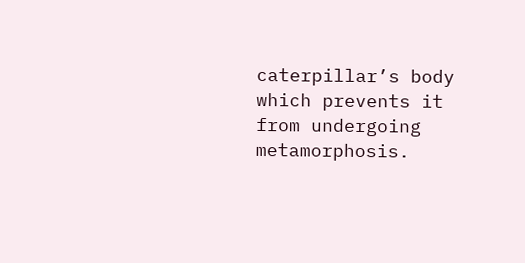caterpillar’s body which prevents it from undergoing metamorphosis.